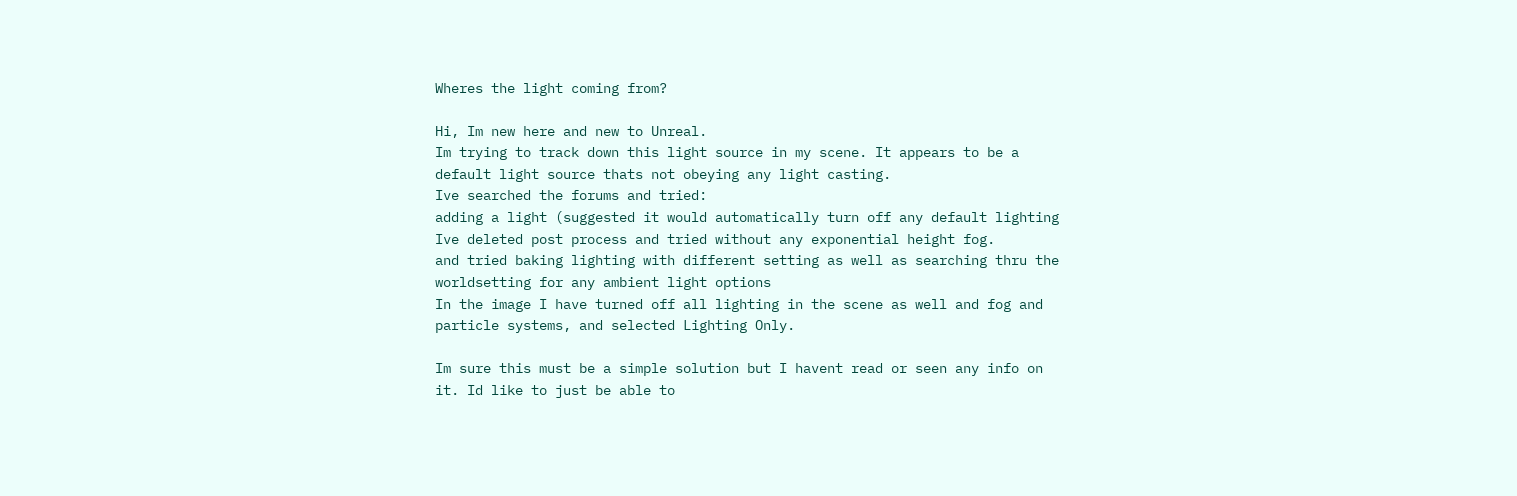Wheres the light coming from?

Hi, Im new here and new to Unreal.
Im trying to track down this light source in my scene. It appears to be a default light source thats not obeying any light casting.
Ive searched the forums and tried:
adding a light (suggested it would automatically turn off any default lighting
Ive deleted post process and tried without any exponential height fog.
and tried baking lighting with different setting as well as searching thru the worldsetting for any ambient light options
In the image I have turned off all lighting in the scene as well and fog and particle systems, and selected Lighting Only.

Im sure this must be a simple solution but I havent read or seen any info on it. Id like to just be able to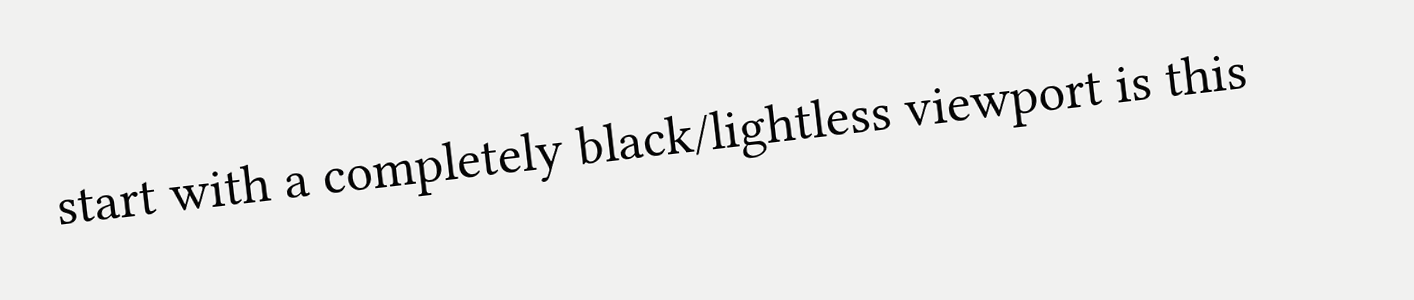start with a completely black/lightless viewport is this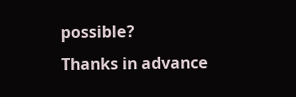possible?
Thanks in advance